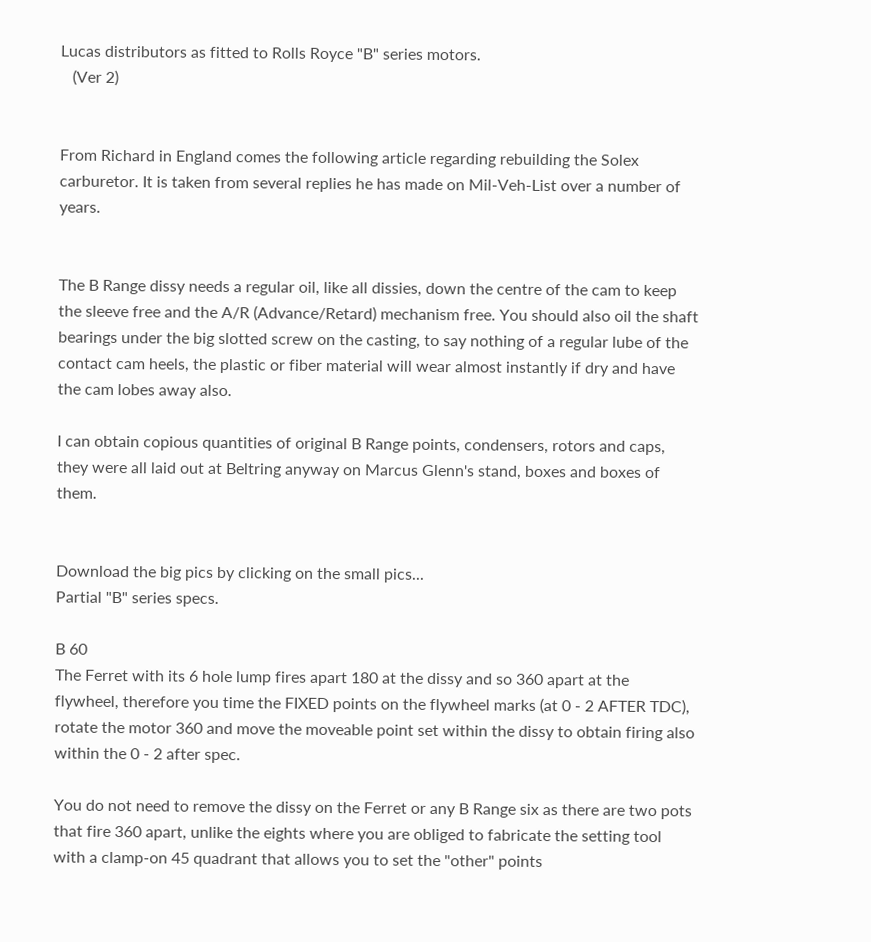Lucas distributors as fitted to Rolls Royce "B" series motors.
   (Ver 2)


From Richard in England comes the following article regarding rebuilding the Solex carburetor. It is taken from several replies he has made on Mil-Veh-List over a number of years.


The B Range dissy needs a regular oil, like all dissies, down the centre of the cam to keep the sleeve free and the A/R (Advance/Retard) mechanism free. You should also oil the shaft bearings under the big slotted screw on the casting, to say nothing of a regular lube of the contact cam heels, the plastic or fiber material will wear almost instantly if dry and have the cam lobes away also.

I can obtain copious quantities of original B Range points, condensers, rotors and caps, they were all laid out at Beltring anyway on Marcus Glenn's stand, boxes and boxes of them.


Download the big pics by clicking on the small pics...
Partial "B" series specs.

B 60
The Ferret with its 6 hole lump fires apart 180 at the dissy and so 360 apart at the flywheel, therefore you time the FIXED points on the flywheel marks (at 0 - 2 AFTER TDC), rotate the motor 360 and move the moveable point set within the dissy to obtain firing also within the 0 - 2 after spec.

You do not need to remove the dissy on the Ferret or any B Range six as there are two pots that fire 360 apart, unlike the eights where you are obliged to fabricate the setting tool with a clamp-on 45 quadrant that allows you to set the "other" points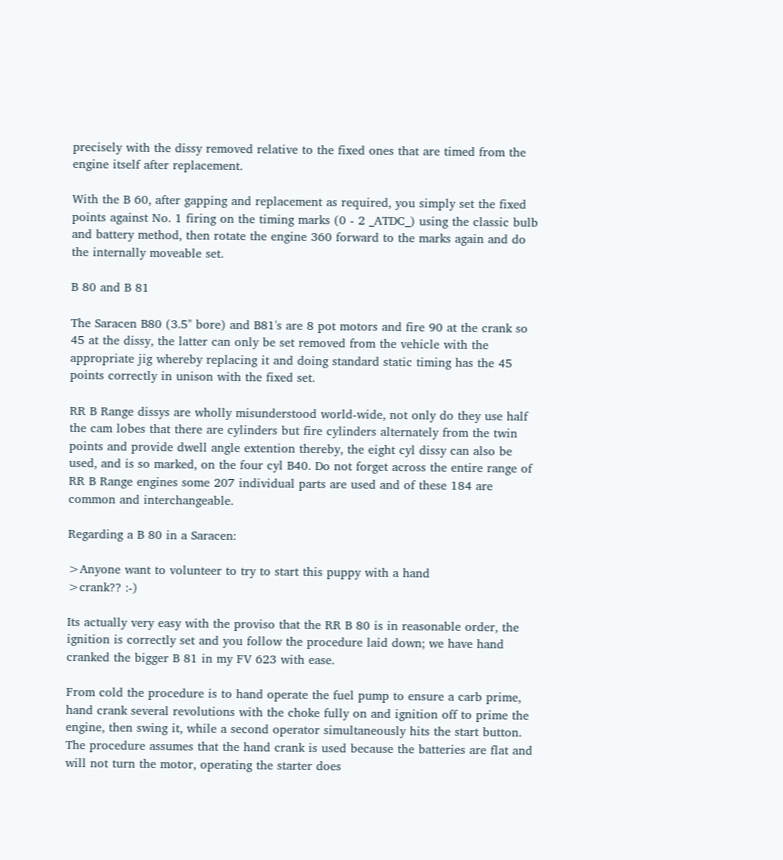precisely with the dissy removed relative to the fixed ones that are timed from the engine itself after replacement.

With the B 60, after gapping and replacement as required, you simply set the fixed points against No. 1 firing on the timing marks (0 - 2 _ATDC_) using the classic bulb and battery method, then rotate the engine 360 forward to the marks again and do the internally moveable set.

B 80 and B 81

The Saracen B80 (3.5" bore) and B81's are 8 pot motors and fire 90 at the crank so 45 at the dissy, the latter can only be set removed from the vehicle with the appropriate jig whereby replacing it and doing standard static timing has the 45 points correctly in unison with the fixed set.

RR B Range dissys are wholly misunderstood world-wide, not only do they use half the cam lobes that there are cylinders but fire cylinders alternately from the twin points and provide dwell angle extention thereby, the eight cyl dissy can also be used, and is so marked, on the four cyl B40. Do not forget across the entire range of RR B Range engines some 207 individual parts are used and of these 184 are common and interchangeable.

Regarding a B 80 in a Saracen:

>Anyone want to volunteer to try to start this puppy with a hand
>crank?? :-)

Its actually very easy with the proviso that the RR B 80 is in reasonable order, the ignition is correctly set and you follow the procedure laid down; we have hand cranked the bigger B 81 in my FV 623 with ease.

From cold the procedure is to hand operate the fuel pump to ensure a carb prime, hand crank several revolutions with the choke fully on and ignition off to prime the engine, then swing it, while a second operator simultaneously hits the start button. The procedure assumes that the hand crank is used because the batteries are flat and will not turn the motor, operating the starter does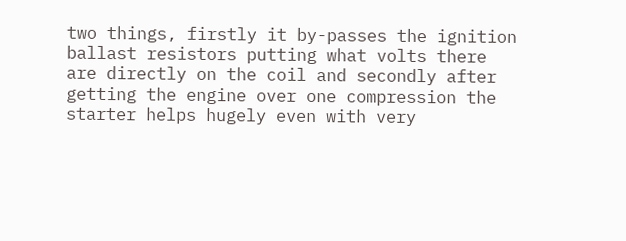two things, firstly it by-passes the ignition ballast resistors putting what volts there are directly on the coil and secondly after getting the engine over one compression the starter helps hugely even with very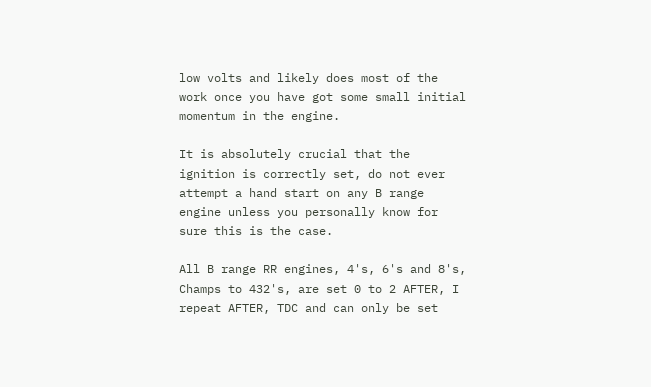low volts and likely does most of the work once you have got some small initial momentum in the engine.

It is absolutely crucial that the ignition is correctly set, do not ever attempt a hand start on any B range engine unless you personally know for sure this is the case.

All B range RR engines, 4's, 6's and 8's, Champs to 432's, are set 0 to 2 AFTER, I repeat AFTER, TDC and can only be set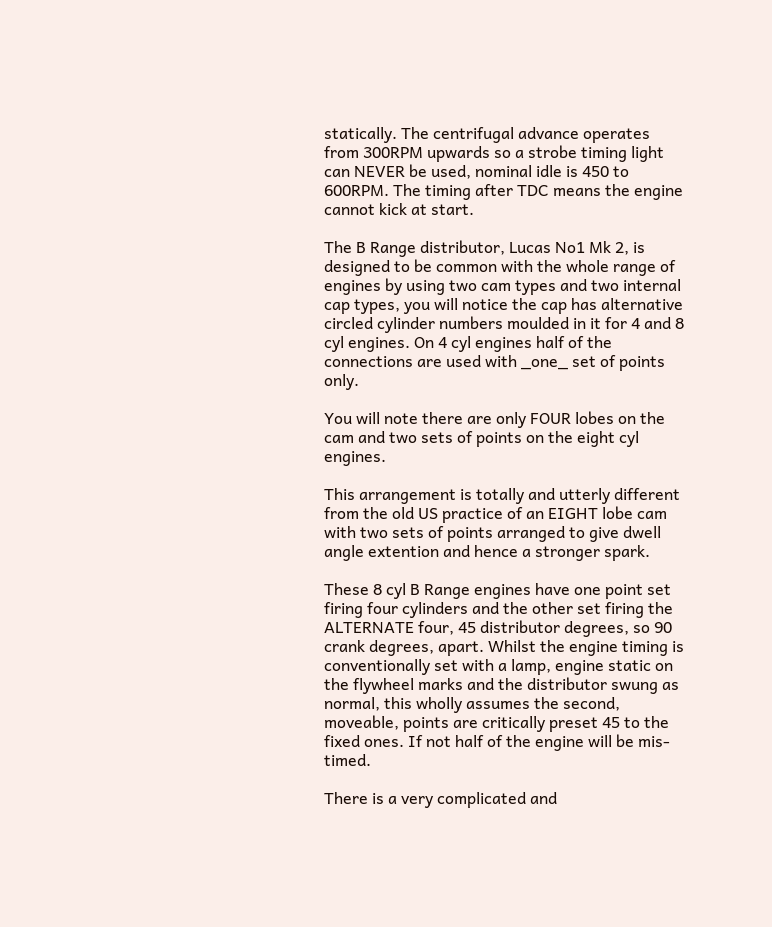statically. The centrifugal advance operates from 300RPM upwards so a strobe timing light can NEVER be used, nominal idle is 450 to 600RPM. The timing after TDC means the engine cannot kick at start.

The B Range distributor, Lucas No1 Mk 2, is designed to be common with the whole range of engines by using two cam types and two internal cap types, you will notice the cap has alternative circled cylinder numbers moulded in it for 4 and 8 cyl engines. On 4 cyl engines half of the connections are used with _one_ set of points only.

You will note there are only FOUR lobes on the cam and two sets of points on the eight cyl engines.

This arrangement is totally and utterly different from the old US practice of an EIGHT lobe cam with two sets of points arranged to give dwell angle extention and hence a stronger spark.

These 8 cyl B Range engines have one point set firing four cylinders and the other set firing the ALTERNATE four, 45 distributor degrees, so 90 crank degrees, apart. Whilst the engine timing is conventionally set with a lamp, engine static on the flywheel marks and the distributor swung as normal, this wholly assumes the second, moveable, points are critically preset 45 to the fixed ones. If not half of the engine will be mis-timed.

There is a very complicated and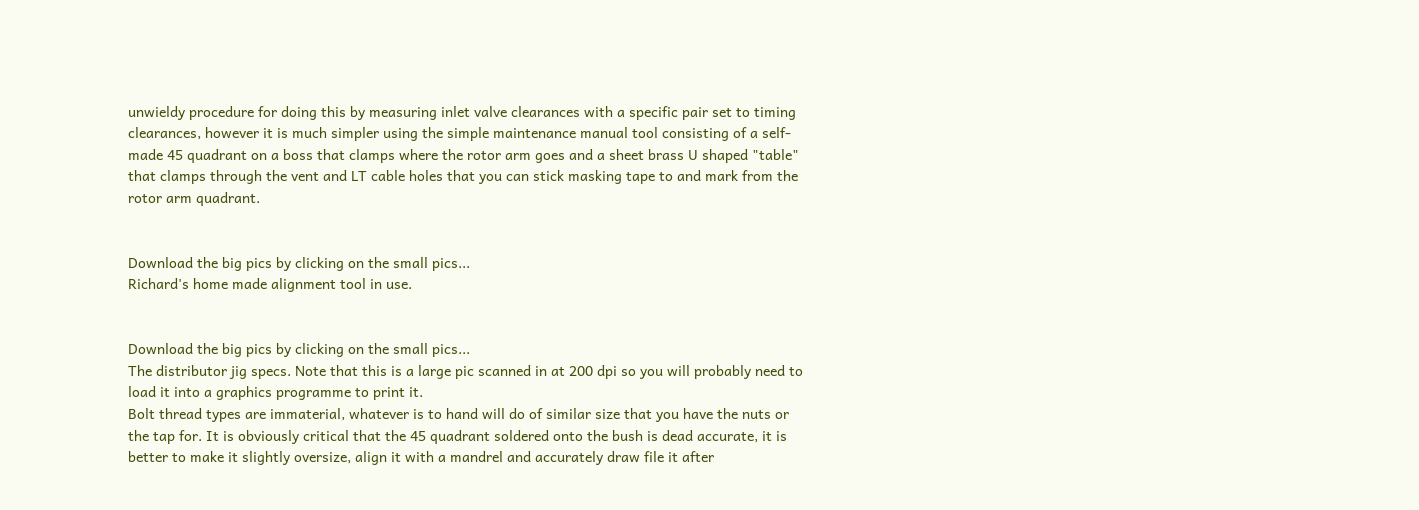unwieldy procedure for doing this by measuring inlet valve clearances with a specific pair set to timing clearances, however it is much simpler using the simple maintenance manual tool consisting of a self-made 45 quadrant on a boss that clamps where the rotor arm goes and a sheet brass U shaped "table" that clamps through the vent and LT cable holes that you can stick masking tape to and mark from the rotor arm quadrant.


Download the big pics by clicking on the small pics...
Richard's home made alignment tool in use.


Download the big pics by clicking on the small pics...
The distributor jig specs. Note that this is a large pic scanned in at 200 dpi so you will probably need to load it into a graphics programme to print it.
Bolt thread types are immaterial, whatever is to hand will do of similar size that you have the nuts or the tap for. It is obviously critical that the 45 quadrant soldered onto the bush is dead accurate, it is better to make it slightly oversize, align it with a mandrel and accurately draw file it after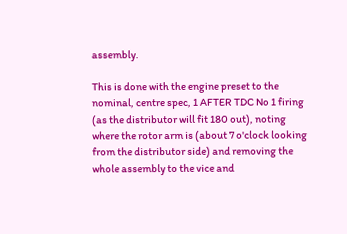assembly.

This is done with the engine preset to the nominal, centre spec, 1 AFTER TDC No 1 firing (as the distributor will fit 180 out), noting where the rotor arm is (about 7 o'clock looking from the distributor side) and removing the whole assembly to the vice and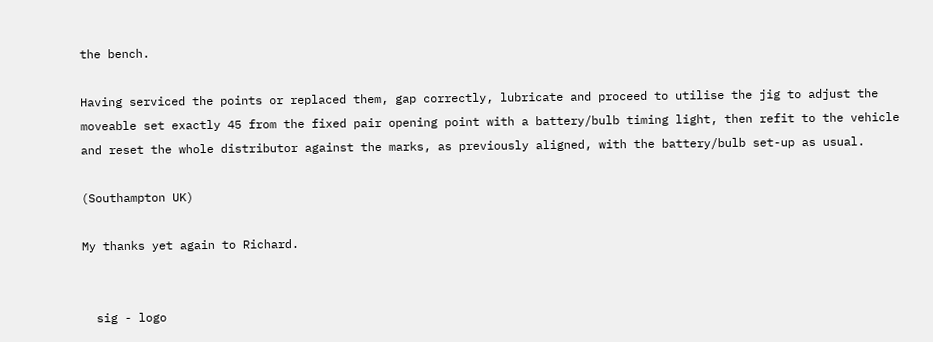the bench.

Having serviced the points or replaced them, gap correctly, lubricate and proceed to utilise the jig to adjust the moveable set exactly 45 from the fixed pair opening point with a battery/bulb timing light, then refit to the vehicle and reset the whole distributor against the marks, as previously aligned, with the battery/bulb set-up as usual.

(Southampton UK)

My thanks yet again to Richard.


  sig - logo